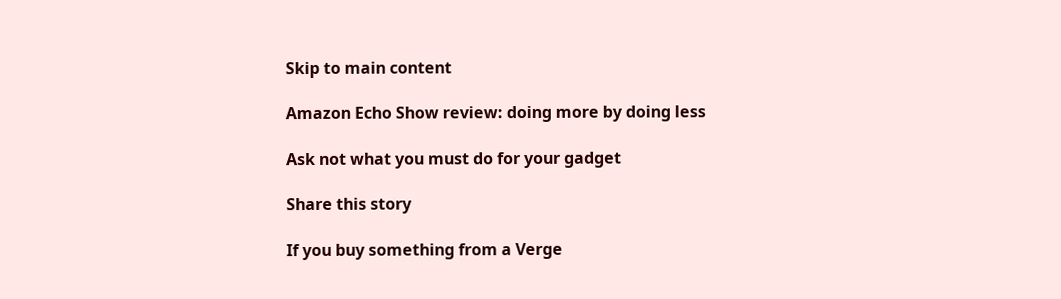Skip to main content

Amazon Echo Show review: doing more by doing less

Ask not what you must do for your gadget

Share this story

If you buy something from a Verge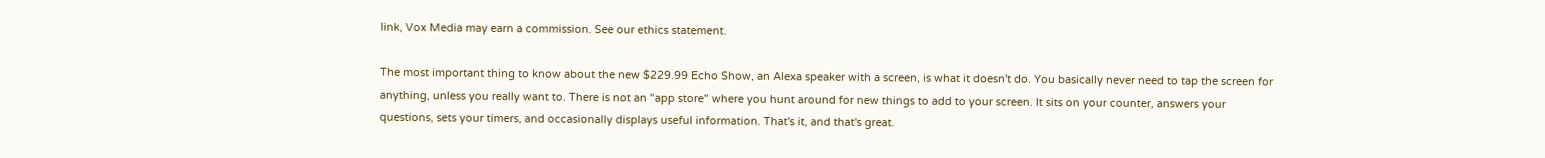link, Vox Media may earn a commission. See our ethics statement.

The most important thing to know about the new $229.99 Echo Show, an Alexa speaker with a screen, is what it doesn't do. You basically never need to tap the screen for anything, unless you really want to. There is not an "app store" where you hunt around for new things to add to your screen. It sits on your counter, answers your questions, sets your timers, and occasionally displays useful information. That's it, and that's great.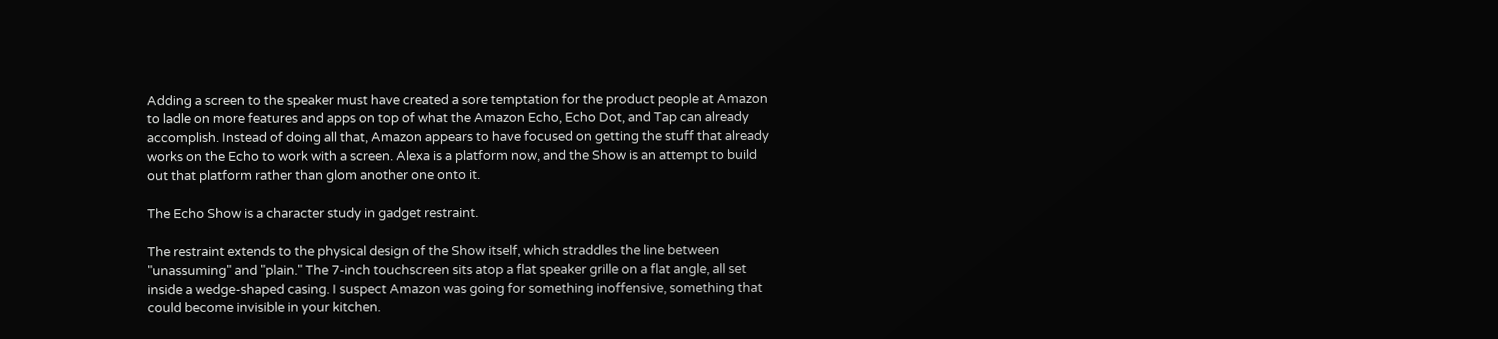Adding a screen to the speaker must have created a sore temptation for the product people at Amazon to ladle on more features and apps on top of what the Amazon Echo, Echo Dot, and Tap can already accomplish. Instead of doing all that, Amazon appears to have focused on getting the stuff that already works on the Echo to work with a screen. Alexa is a platform now, and the Show is an attempt to build out that platform rather than glom another one onto it.

The Echo Show is a character study in gadget restraint.

The restraint extends to the physical design of the Show itself, which straddles the line between "unassuming" and "plain." The 7-inch touchscreen sits atop a flat speaker grille on a flat angle, all set inside a wedge-shaped casing. I suspect Amazon was going for something inoffensive, something that could become invisible in your kitchen.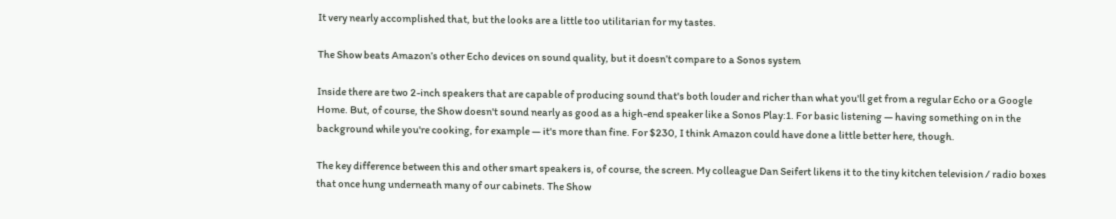It very nearly accomplished that, but the looks are a little too utilitarian for my tastes.

The Show beats Amazon’s other Echo devices on sound quality, but it doesn’t compare to a Sonos system

Inside there are two 2-inch speakers that are capable of producing sound that's both louder and richer than what you'll get from a regular Echo or a Google Home. But, of course, the Show doesn't sound nearly as good as a high-end speaker like a Sonos Play:1. For basic listening — having something on in the background while you're cooking, for example — it's more than fine. For $230, I think Amazon could have done a little better here, though.

The key difference between this and other smart speakers is, of course, the screen. My colleague Dan Seifert likens it to the tiny kitchen television / radio boxes that once hung underneath many of our cabinets. The Show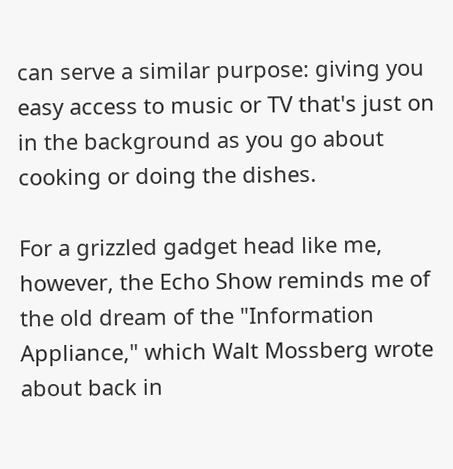can serve a similar purpose: giving you easy access to music or TV that's just on in the background as you go about cooking or doing the dishes.

For a grizzled gadget head like me, however, the Echo Show reminds me of the old dream of the "Information Appliance," which Walt Mossberg wrote about back in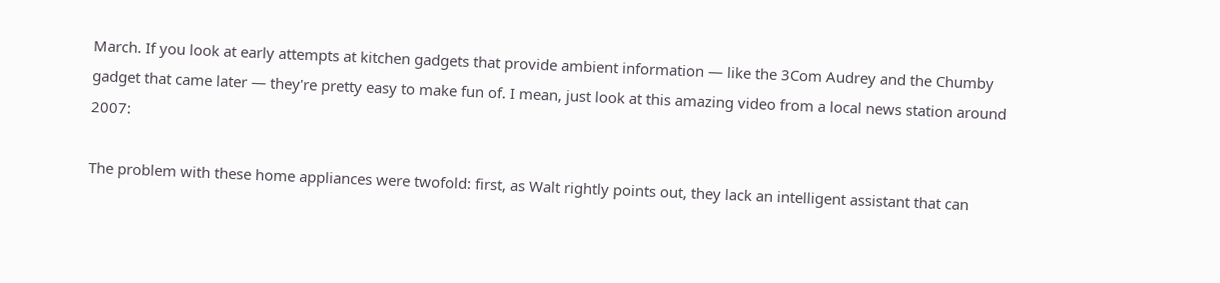March. If you look at early attempts at kitchen gadgets that provide ambient information — like the 3Com Audrey and the Chumby gadget that came later — they're pretty easy to make fun of. I mean, just look at this amazing video from a local news station around 2007:

The problem with these home appliances were twofold: first, as Walt rightly points out, they lack an intelligent assistant that can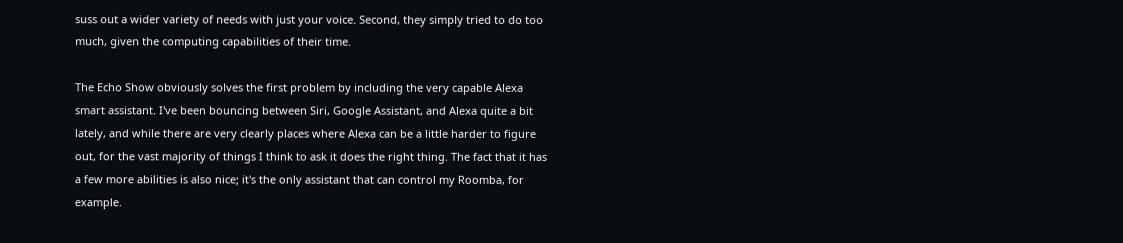suss out a wider variety of needs with just your voice. Second, they simply tried to do too much, given the computing capabilities of their time.

The Echo Show obviously solves the first problem by including the very capable Alexa smart assistant. I've been bouncing between Siri, Google Assistant, and Alexa quite a bit lately, and while there are very clearly places where Alexa can be a little harder to figure out, for the vast majority of things I think to ask it does the right thing. The fact that it has a few more abilities is also nice; it's the only assistant that can control my Roomba, for example.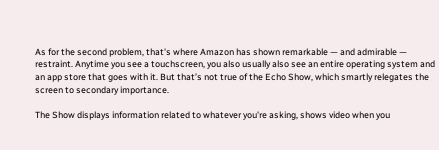As for the second problem, that's where Amazon has shown remarkable — and admirable — restraint. Anytime you see a touchscreen, you also usually also see an entire operating system and an app store that goes with it. But that’s not true of the Echo Show, which smartly relegates the screen to secondary importance.

The Show displays information related to whatever you're asking, shows video when you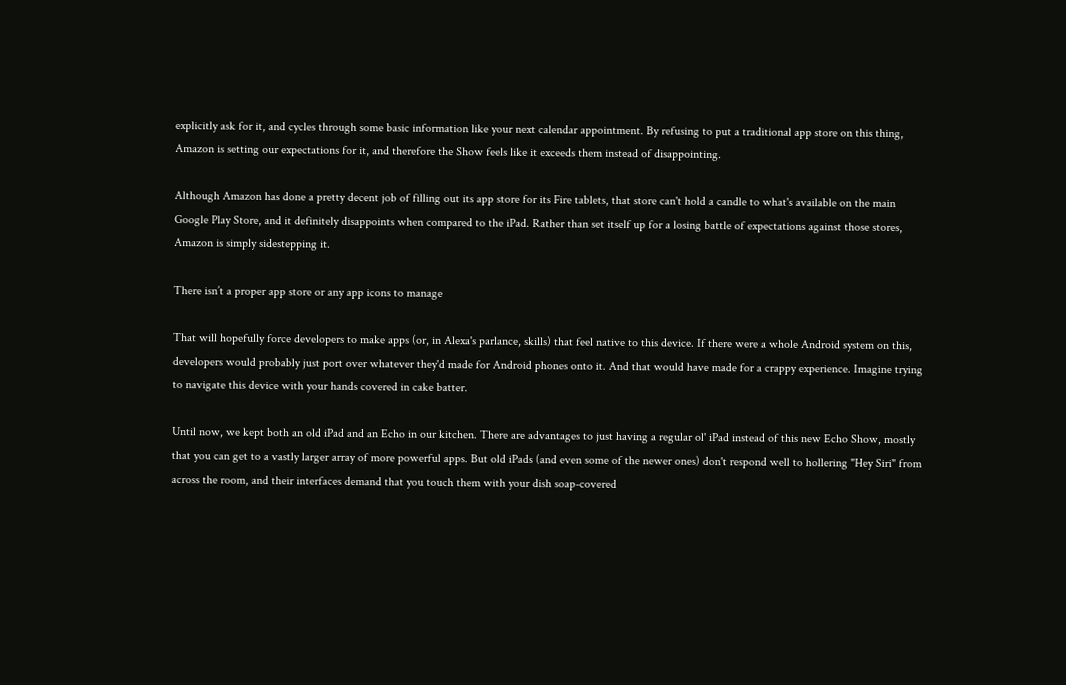explicitly ask for it, and cycles through some basic information like your next calendar appointment. By refusing to put a traditional app store on this thing, Amazon is setting our expectations for it, and therefore the Show feels like it exceeds them instead of disappointing.

Although Amazon has done a pretty decent job of filling out its app store for its Fire tablets, that store can't hold a candle to what's available on the main Google Play Store, and it definitely disappoints when compared to the iPad. Rather than set itself up for a losing battle of expectations against those stores, Amazon is simply sidestepping it.

There isn’t a proper app store or any app icons to manage

That will hopefully force developers to make apps (or, in Alexa's parlance, skills) that feel native to this device. If there were a whole Android system on this, developers would probably just port over whatever they'd made for Android phones onto it. And that would have made for a crappy experience. Imagine trying to navigate this device with your hands covered in cake batter.

Until now, we kept both an old iPad and an Echo in our kitchen. There are advantages to just having a regular ol' iPad instead of this new Echo Show, mostly that you can get to a vastly larger array of more powerful apps. But old iPads (and even some of the newer ones) don't respond well to hollering "Hey Siri" from across the room, and their interfaces demand that you touch them with your dish soap-covered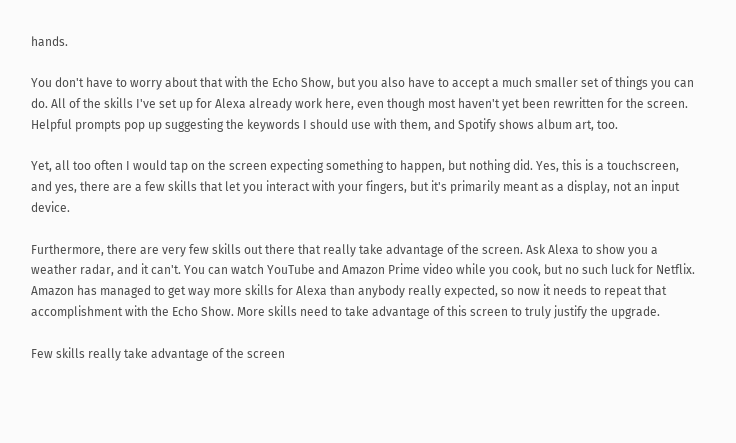hands.

You don't have to worry about that with the Echo Show, but you also have to accept a much smaller set of things you can do. All of the skills I've set up for Alexa already work here, even though most haven't yet been rewritten for the screen. Helpful prompts pop up suggesting the keywords I should use with them, and Spotify shows album art, too.

Yet, all too often I would tap on the screen expecting something to happen, but nothing did. Yes, this is a touchscreen, and yes, there are a few skills that let you interact with your fingers, but it's primarily meant as a display, not an input device.

Furthermore, there are very few skills out there that really take advantage of the screen. Ask Alexa to show you a weather radar, and it can't. You can watch YouTube and Amazon Prime video while you cook, but no such luck for Netflix. Amazon has managed to get way more skills for Alexa than anybody really expected, so now it needs to repeat that accomplishment with the Echo Show. More skills need to take advantage of this screen to truly justify the upgrade.

Few skills really take advantage of the screen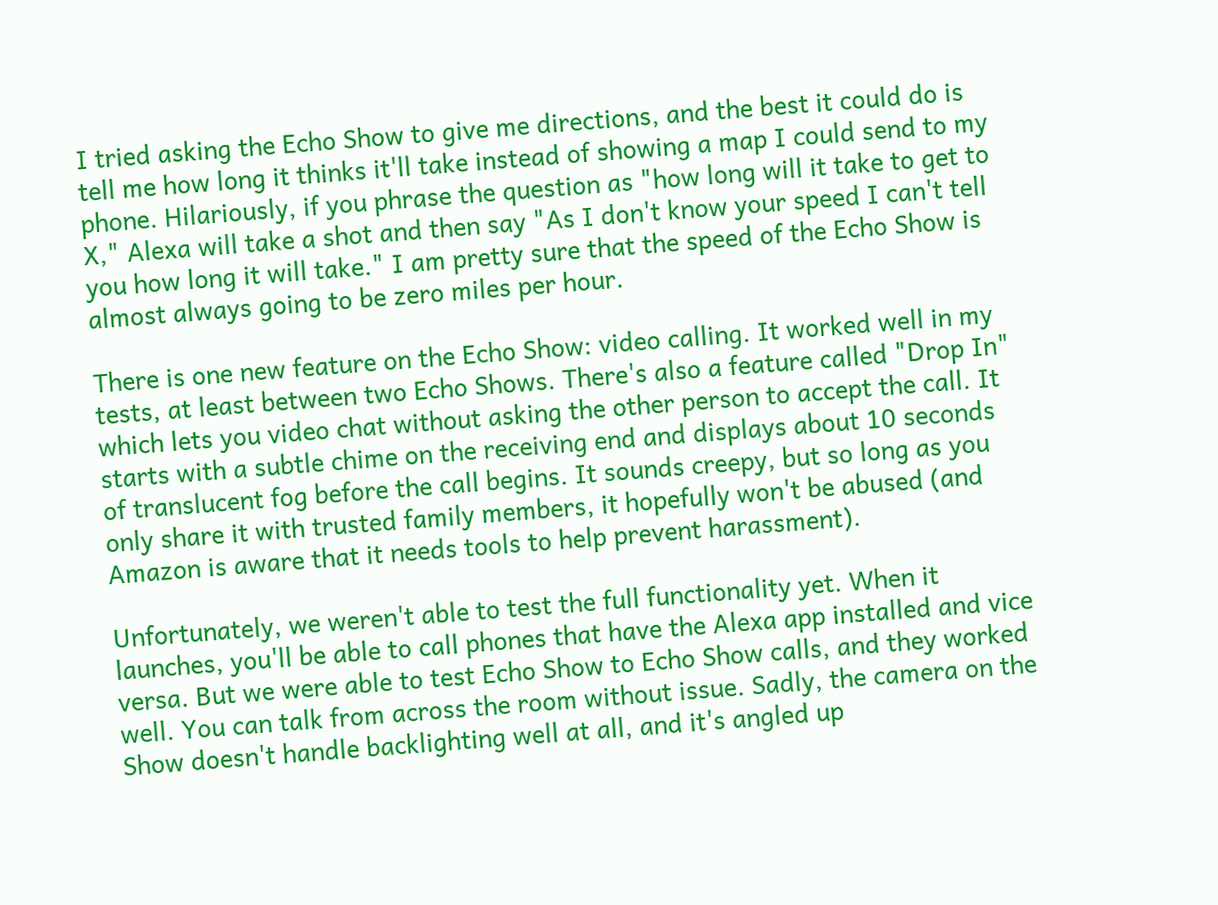I tried asking the Echo Show to give me directions, and the best it could do is tell me how long it thinks it'll take instead of showing a map I could send to my phone. Hilariously, if you phrase the question as "how long will it take to get to X," Alexa will take a shot and then say "As I don't know your speed I can't tell you how long it will take." I am pretty sure that the speed of the Echo Show is almost always going to be zero miles per hour.

There is one new feature on the Echo Show: video calling. It worked well in my tests, at least between two Echo Shows. There's also a feature called "Drop In" which lets you video chat without asking the other person to accept the call. It starts with a subtle chime on the receiving end and displays about 10 seconds of translucent fog before the call begins. It sounds creepy, but so long as you only share it with trusted family members, it hopefully won't be abused (and Amazon is aware that it needs tools to help prevent harassment).

Unfortunately, we weren't able to test the full functionality yet. When it launches, you'll be able to call phones that have the Alexa app installed and vice versa. But we were able to test Echo Show to Echo Show calls, and they worked well. You can talk from across the room without issue. Sadly, the camera on the Show doesn't handle backlighting well at all, and it's angled up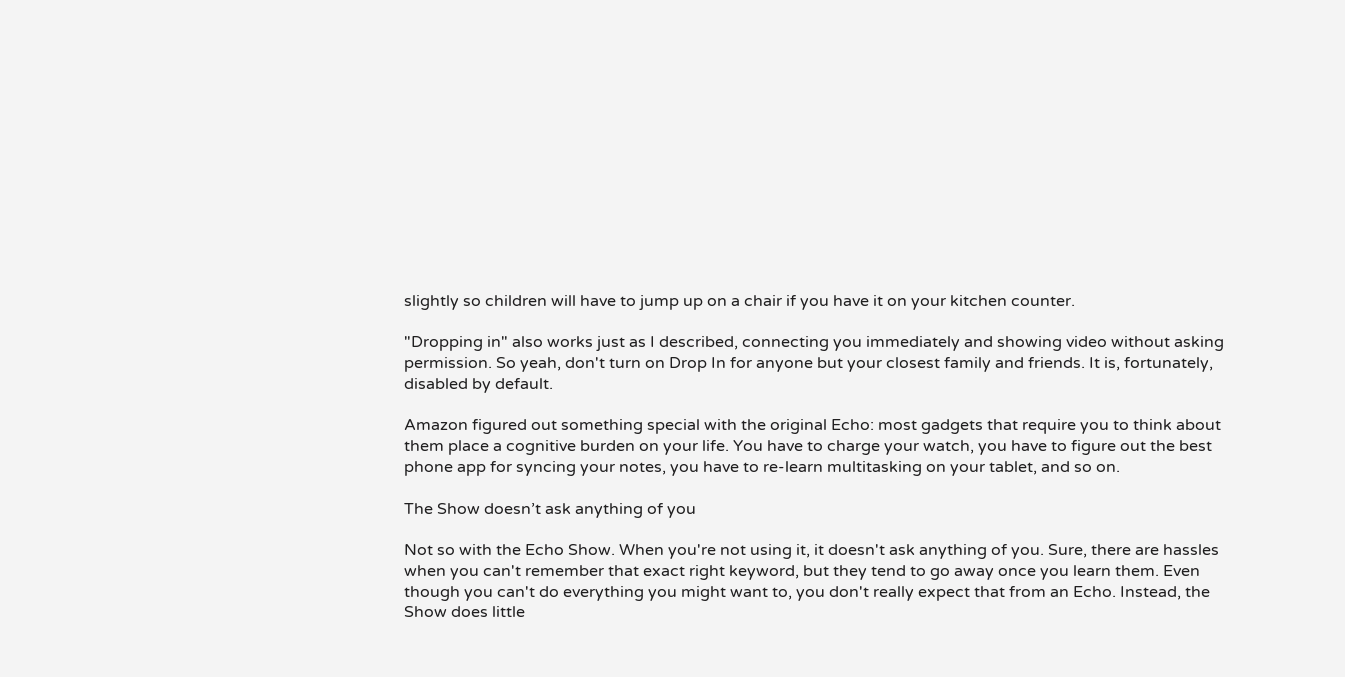slightly so children will have to jump up on a chair if you have it on your kitchen counter.

"Dropping in" also works just as I described, connecting you immediately and showing video without asking permission. So yeah, don't turn on Drop In for anyone but your closest family and friends. It is, fortunately, disabled by default.

Amazon figured out something special with the original Echo: most gadgets that require you to think about them place a cognitive burden on your life. You have to charge your watch, you have to figure out the best phone app for syncing your notes, you have to re-learn multitasking on your tablet, and so on.

The Show doesn’t ask anything of you

Not so with the Echo Show. When you're not using it, it doesn't ask anything of you. Sure, there are hassles when you can't remember that exact right keyword, but they tend to go away once you learn them. Even though you can't do everything you might want to, you don't really expect that from an Echo. Instead, the Show does little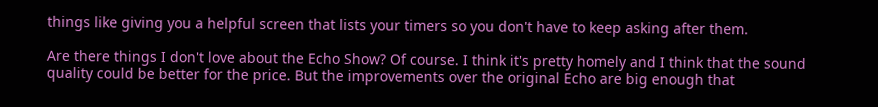things like giving you a helpful screen that lists your timers so you don't have to keep asking after them.

Are there things I don't love about the Echo Show? Of course. I think it's pretty homely and I think that the sound quality could be better for the price. But the improvements over the original Echo are big enough that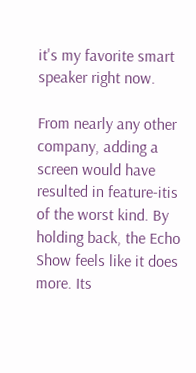it's my favorite smart speaker right now.

From nearly any other company, adding a screen would have resulted in feature-itis of the worst kind. By holding back, the Echo Show feels like it does more. Its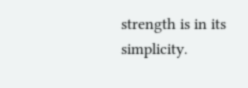strength is in its simplicity.